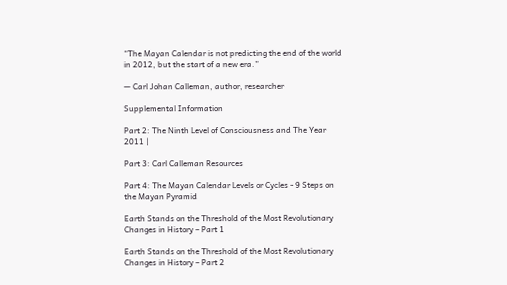“The Mayan Calendar is not predicting the end of the world in 2012, but the start of a new era.”

— Carl Johan Calleman, author, researcher

Supplemental Information

Part 2: The Ninth Level of Consciousness and The Year 2011 |

Part 3: Carl Calleman Resources

Part 4: The Mayan Calendar Levels or Cycles - 9 Steps on the Mayan Pyramid

Earth Stands on the Threshold of the Most Revolutionary Changes in History – Part 1

Earth Stands on the Threshold of the Most Revolutionary Changes in History – Part 2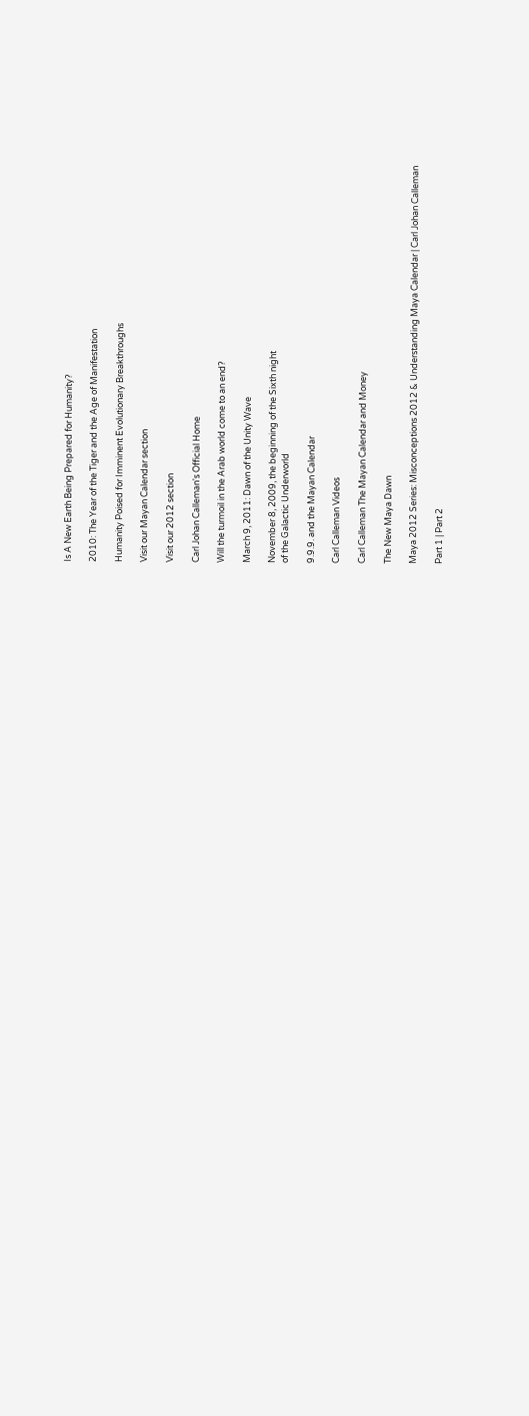Is A New Earth Being Prepared for Humanity?

2010: The Year of the Tiger and the Age of Manifestation

Humanity Poised for Imminent Evolutionary Breakthroughs

Visit our Mayan Calendar section

Visit our 2012 section

Carl Johan Calleman's Official Home

Will the turmoil in the Arab world come to an end?

March 9, 2011: Dawn of the Unity Wave

November 8, 2009, the beginning of the Sixth night
of the Galactic Underworld

9.9.9. and the Mayan Calendar

Carl Calleman Videos

Carl Calleman The Mayan Calendar and Money

The New Maya Dawn

Maya 2012 Series: Misconceptions 2012 & Understanding Maya Calendar | Carl Johan Calleman

Part 1 | Part 2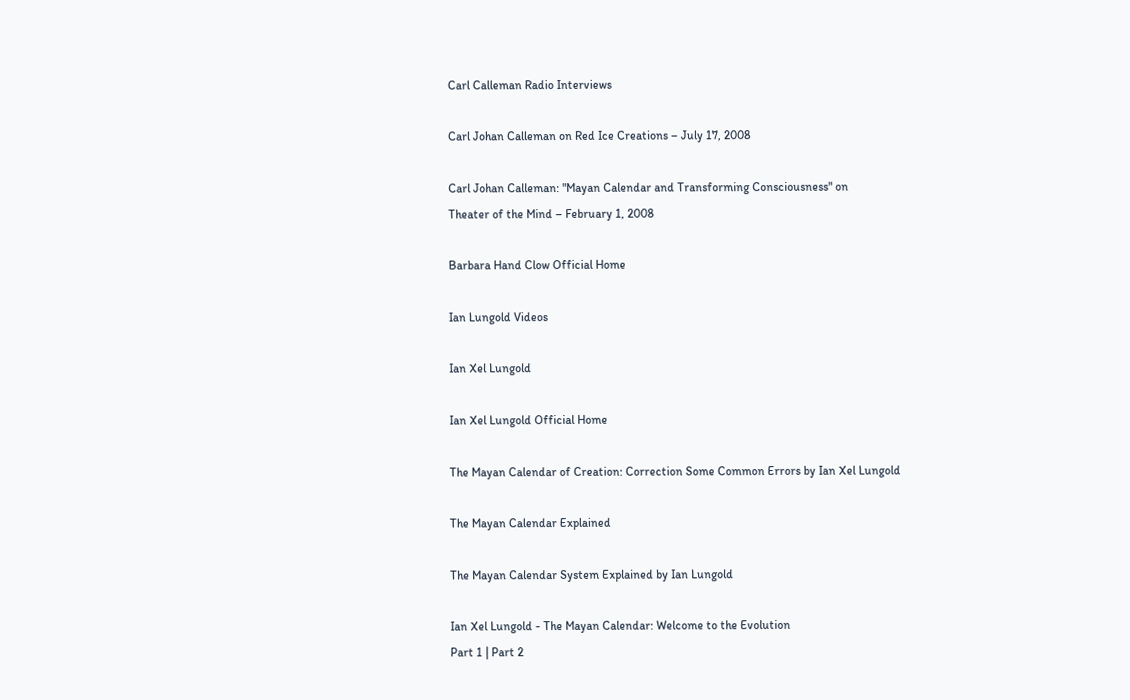Carl Calleman Radio Interviews

Carl Johan Calleman on Red Ice Creations – July 17, 2008

Carl Johan Calleman: "Mayan Calendar and Transforming Consciousness" on
Theater of the Mind – February 1, 2008

Barbara Hand Clow Official Home

Ian Lungold Videos

Ian Xel Lungold

Ian Xel Lungold Official Home

The Mayan Calendar of Creation: Correction Some Common Errors by Ian Xel Lungold

The Mayan Calendar Explained

The Mayan Calendar System Explained by Ian Lungold

Ian Xel Lungold - The Mayan Calendar: Welcome to the Evolution
Part 1 | Part 2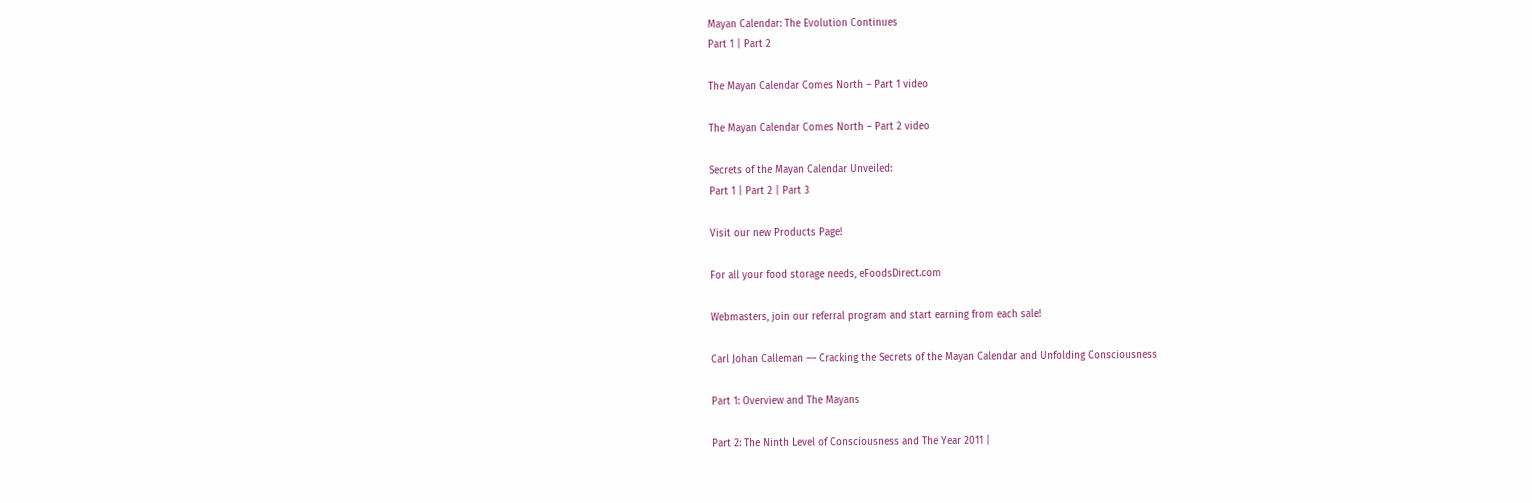Mayan Calendar: The Evolution Continues
Part 1 | Part 2

The Mayan Calendar Comes North – Part 1 video

The Mayan Calendar Comes North – Part 2 video

Secrets of the Mayan Calendar Unveiled:
Part 1 | Part 2 | Part 3

Visit our new Products Page!

For all your food storage needs, eFoodsDirect.com

Webmasters, join our referral program and start earning from each sale!

Carl Johan Calleman –– Cracking the Secrets of the Mayan Calendar and Unfolding Consciousness

Part 1: Overview and The Mayans

Part 2: The Ninth Level of Consciousness and The Year 2011 |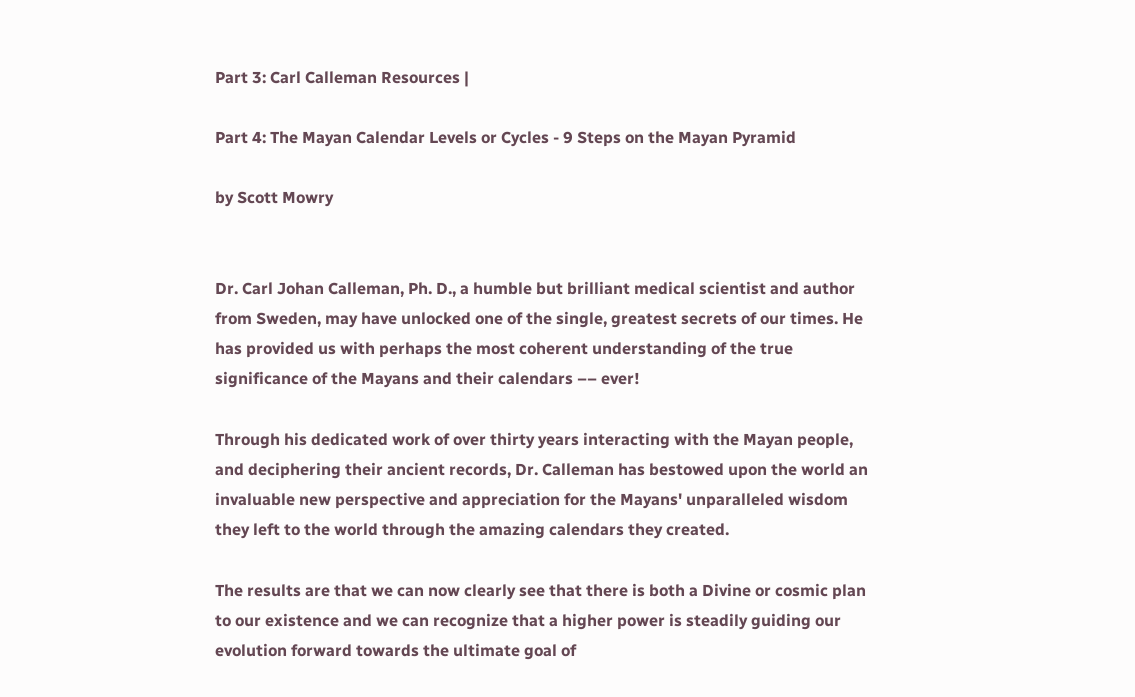Part 3: Carl Calleman Resources |

Part 4: The Mayan Calendar Levels or Cycles - 9 Steps on the Mayan Pyramid

by Scott Mowry


Dr. Carl Johan Calleman, Ph. D., a humble but brilliant medical scientist and author from Sweden, may have unlocked one of the single, greatest secrets of our times. He has provided us with perhaps the most coherent understanding of the true significance of the Mayans and their calendars –– ever!

Through his dedicated work of over thirty years interacting with the Mayan people, and deciphering their ancient records, Dr. Calleman has bestowed upon the world an invaluable new perspective and appreciation for the Mayans' unparalleled wisdom they left to the world through the amazing calendars they created.

The results are that we can now clearly see that there is both a Divine or cosmic plan to our existence and we can recognize that a higher power is steadily guiding our evolution forward towards the ultimate goal of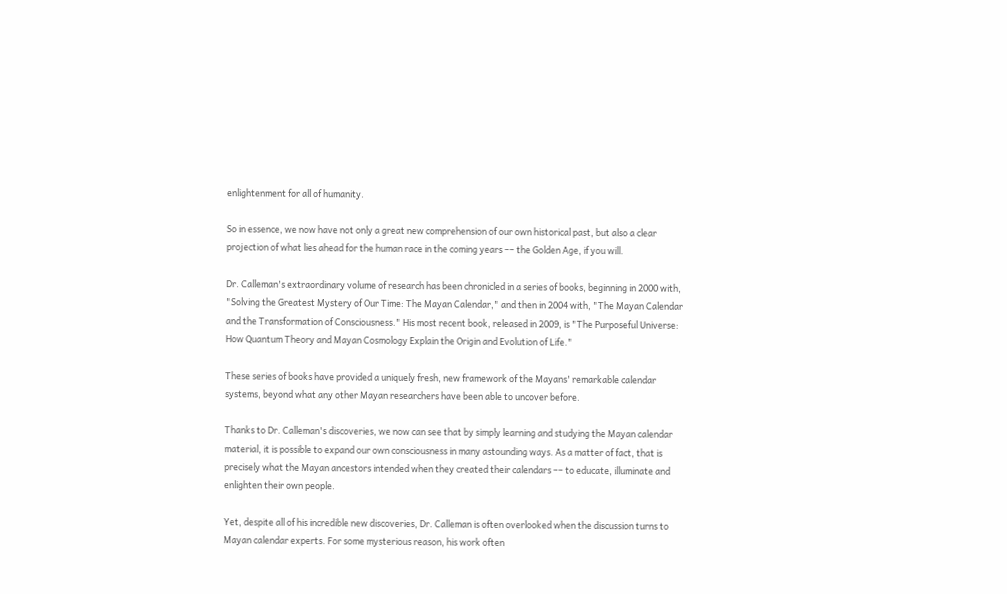enlightenment for all of humanity.

So in essence, we now have not only a great new comprehension of our own historical past, but also a clear projection of what lies ahead for the human race in the coming years –– the Golden Age, if you will.

Dr. Calleman's extraordinary volume of research has been chronicled in a series of books, beginning in 2000 with, "Solving the Greatest Mystery of Our Time: The Mayan Calendar," and then in 2004 with, "The Mayan Calendar and the Transformation of Consciousness." His most recent book, released in 2009, is "The Purposeful Universe: How Quantum Theory and Mayan Cosmology Explain the Origin and Evolution of Life."

These series of books have provided a uniquely fresh, new framework of the Mayans' remarkable calendar systems, beyond what any other Mayan researchers have been able to uncover before.

Thanks to Dr. Calleman's discoveries, we now can see that by simply learning and studying the Mayan calendar material, it is possible to expand our own consciousness in many astounding ways. As a matter of fact, that is precisely what the Mayan ancestors intended when they created their calendars –– to educate, illuminate and enlighten their own people.

Yet, despite all of his incredible new discoveries, Dr. Calleman is often overlooked when the discussion turns to Mayan calendar experts. For some mysterious reason, his work often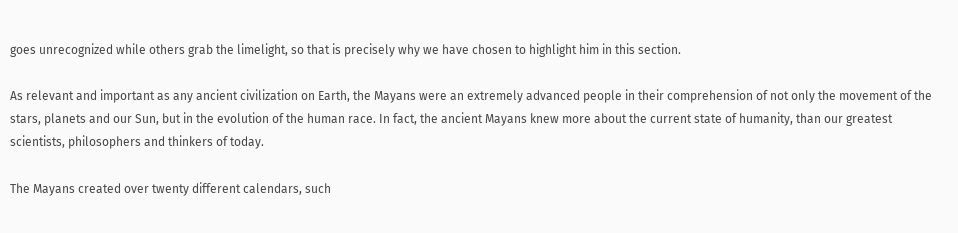goes unrecognized while others grab the limelight, so that is precisely why we have chosen to highlight him in this section.

As relevant and important as any ancient civilization on Earth, the Mayans were an extremely advanced people in their comprehension of not only the movement of the stars, planets and our Sun, but in the evolution of the human race. In fact, the ancient Mayans knew more about the current state of humanity, than our greatest scientists, philosophers and thinkers of today.

The Mayans created over twenty different calendars, such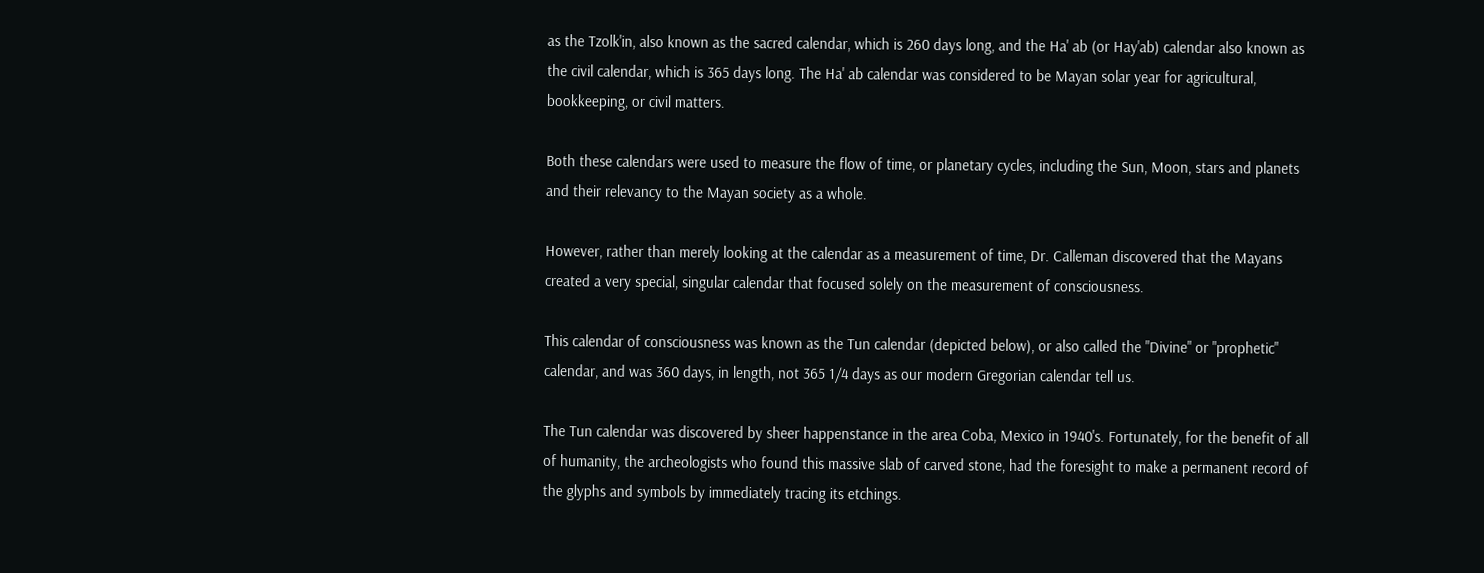as the Tzolk'in, also known as the sacred calendar, which is 260 days long, and the Ha' ab (or Hay'ab) calendar also known as the civil calendar, which is 365 days long. The Ha' ab calendar was considered to be Mayan solar year for agricultural, bookkeeping, or civil matters.

Both these calendars were used to measure the flow of time, or planetary cycles, including the Sun, Moon, stars and planets and their relevancy to the Mayan society as a whole.

However, rather than merely looking at the calendar as a measurement of time, Dr. Calleman discovered that the Mayans created a very special, singular calendar that focused solely on the measurement of consciousness.

This calendar of consciousness was known as the Tun calendar (depicted below), or also called the "Divine" or "prophetic" calendar, and was 360 days, in length, not 365 1/4 days as our modern Gregorian calendar tell us.

The Tun calendar was discovered by sheer happenstance in the area Coba, Mexico in 1940's. Fortunately, for the benefit of all of humanity, the archeologists who found this massive slab of carved stone, had the foresight to make a permanent record of the glyphs and symbols by immediately tracing its etchings.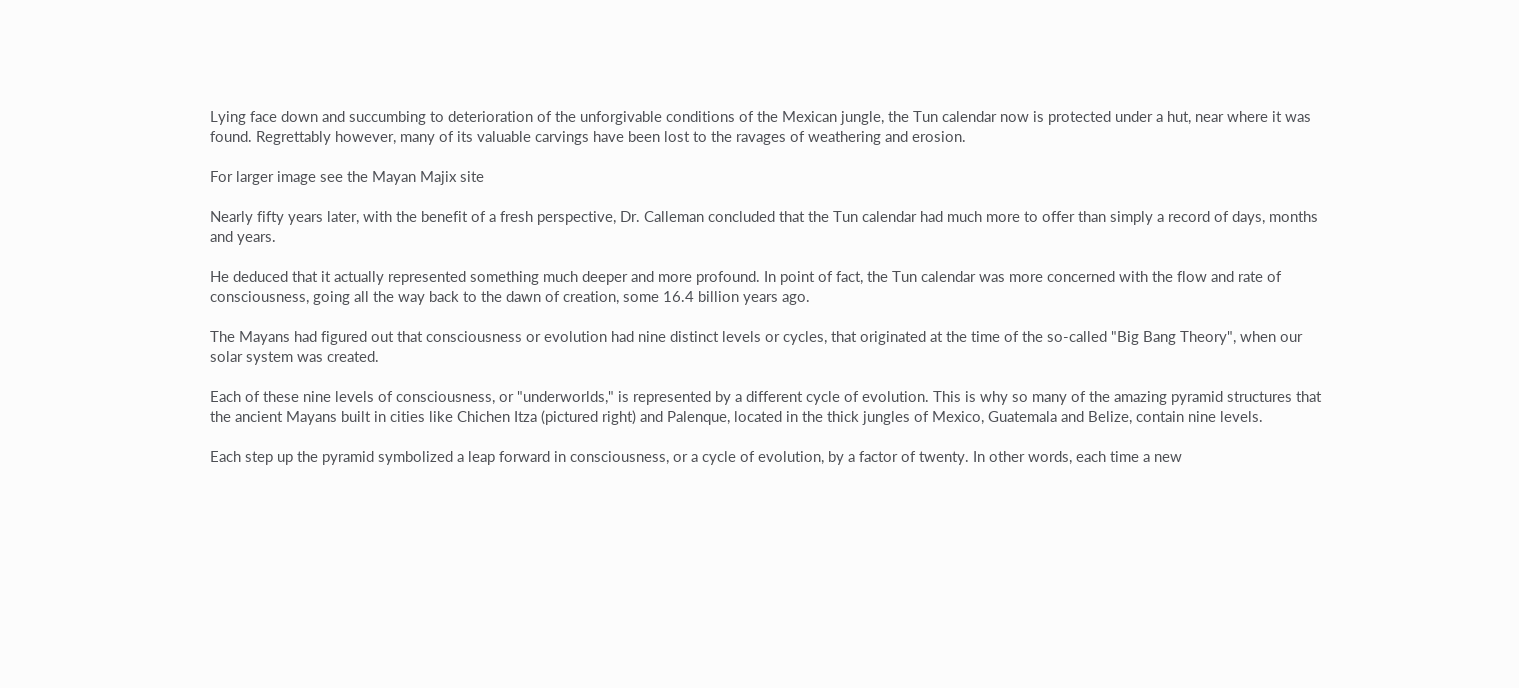Lying face down and succumbing to deterioration of the unforgivable conditions of the Mexican jungle, the Tun calendar now is protected under a hut, near where it was found. Regrettably however, many of its valuable carvings have been lost to the ravages of weathering and erosion.

For larger image see the Mayan Majix site

Nearly fifty years later, with the benefit of a fresh perspective, Dr. Calleman concluded that the Tun calendar had much more to offer than simply a record of days, months and years.

He deduced that it actually represented something much deeper and more profound. In point of fact, the Tun calendar was more concerned with the flow and rate of consciousness, going all the way back to the dawn of creation, some 16.4 billion years ago.

The Mayans had figured out that consciousness or evolution had nine distinct levels or cycles, that originated at the time of the so-called "Big Bang Theory", when our solar system was created.

Each of these nine levels of consciousness, or "underworlds," is represented by a different cycle of evolution. This is why so many of the amazing pyramid structures that the ancient Mayans built in cities like Chichen Itza (pictured right) and Palenque, located in the thick jungles of Mexico, Guatemala and Belize, contain nine levels.

Each step up the pyramid symbolized a leap forward in consciousness, or a cycle of evolution, by a factor of twenty. In other words, each time a new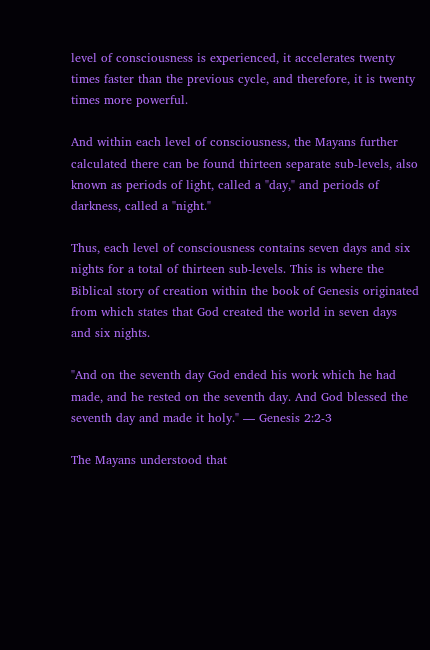level of consciousness is experienced, it accelerates twenty times faster than the previous cycle, and therefore, it is twenty times more powerful.

And within each level of consciousness, the Mayans further calculated there can be found thirteen separate sub-levels, also known as periods of light, called a "day," and periods of darkness, called a "night."

Thus, each level of consciousness contains seven days and six nights for a total of thirteen sub-levels. This is where the Biblical story of creation within the book of Genesis originated from which states that God created the world in seven days and six nights.

"And on the seventh day God ended his work which he had made, and he rested on the seventh day. And God blessed the seventh day and made it holy." –– Genesis 2:2-3

The Mayans understood that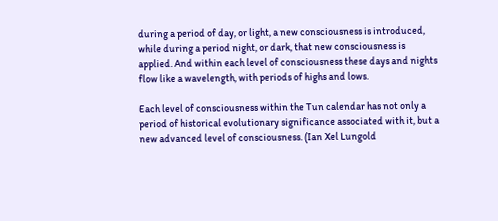during a period of day, or light, a new consciousness is introduced, while during a period night, or dark, that new consciousness is applied. And within each level of consciousness these days and nights flow like a wavelength, with periods of highs and lows.

Each level of consciousness within the Tun calendar has not only a period of historical evolutionary significance associated with it, but a new advanced level of consciousness. (Ian Xel Lungold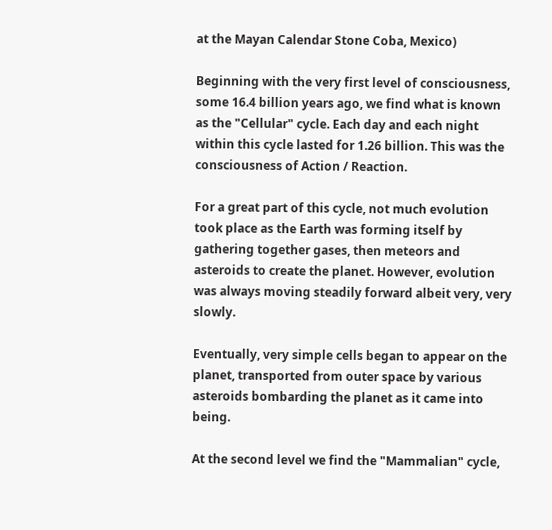at the Mayan Calendar Stone Coba, Mexico)

Beginning with the very first level of consciousness, some 16.4 billion years ago, we find what is known as the "Cellular" cycle. Each day and each night within this cycle lasted for 1.26 billion. This was the consciousness of Action / Reaction.

For a great part of this cycle, not much evolution took place as the Earth was forming itself by gathering together gases, then meteors and asteroids to create the planet. However, evolution was always moving steadily forward albeit very, very slowly.

Eventually, very simple cells began to appear on the planet, transported from outer space by various asteroids bombarding the planet as it came into being.

At the second level we find the "Mammalian" cycle,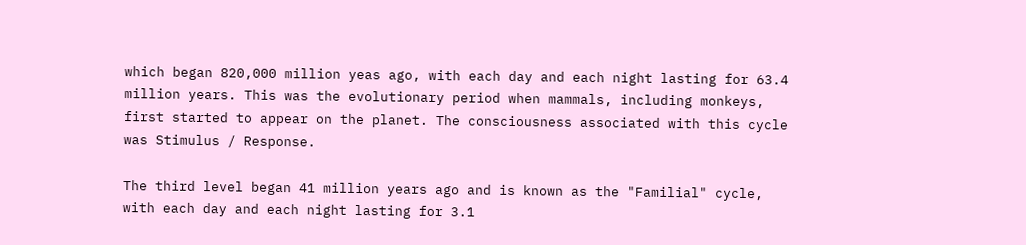which began 820,000 million yeas ago, with each day and each night lasting for 63.4 million years. This was the evolutionary period when mammals, including monkeys, first started to appear on the planet. The consciousness associated with this cycle was Stimulus / Response.

The third level began 41 million years ago and is known as the "Familial" cycle, with each day and each night lasting for 3.1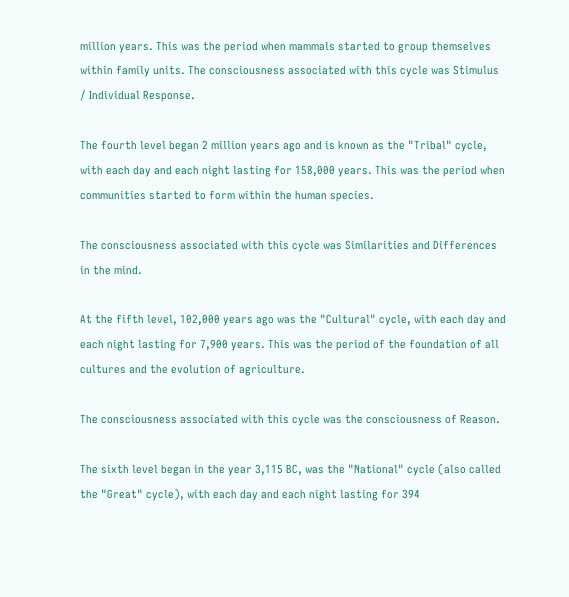million years. This was the period when mammals started to group themselves within family units. The consciousness associated with this cycle was Stimulus / Individual Response.

The fourth level began 2 million years ago and is known as the "Tribal" cycle, with each day and each night lasting for 158,000 years. This was the period when communities started to form within the human species.

The consciousness associated with this cycle was Similarities and Differences in the mind.

At the fifth level, 102,000 years ago was the "Cultural" cycle, with each day and each night lasting for 7,900 years. This was the period of the foundation of all cultures and the evolution of agriculture.

The consciousness associated with this cycle was the consciousness of Reason.

The sixth level began in the year 3,115 BC, was the "National" cycle (also called the "Great" cycle), with each day and each night lasting for 394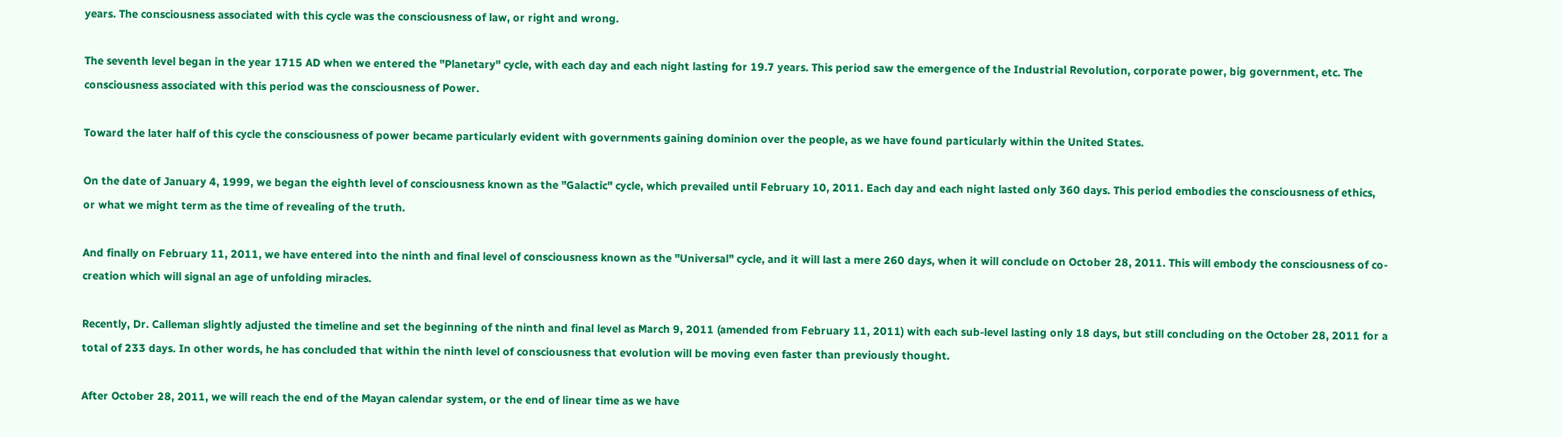years. The consciousness associated with this cycle was the consciousness of law, or right and wrong.

The seventh level began in the year 1715 AD when we entered the "Planetary" cycle, with each day and each night lasting for 19.7 years. This period saw the emergence of the Industrial Revolution, corporate power, big government, etc. The consciousness associated with this period was the consciousness of Power.

Toward the later half of this cycle the consciousness of power became particularly evident with governments gaining dominion over the people, as we have found particularly within the United States.

On the date of January 4, 1999, we began the eighth level of consciousness known as the "Galactic" cycle, which prevailed until February 10, 2011. Each day and each night lasted only 360 days. This period embodies the consciousness of ethics, or what we might term as the time of revealing of the truth.

And finally on February 11, 2011, we have entered into the ninth and final level of consciousness known as the "Universal" cycle, and it will last a mere 260 days, when it will conclude on October 28, 2011. This will embody the consciousness of co-creation which will signal an age of unfolding miracles.

Recently, Dr. Calleman slightly adjusted the timeline and set the beginning of the ninth and final level as March 9, 2011 (amended from February 11, 2011) with each sub-level lasting only 18 days, but still concluding on the October 28, 2011 for a total of 233 days. In other words, he has concluded that within the ninth level of consciousness that evolution will be moving even faster than previously thought.

After October 28, 2011, we will reach the end of the Mayan calendar system, or the end of linear time as we have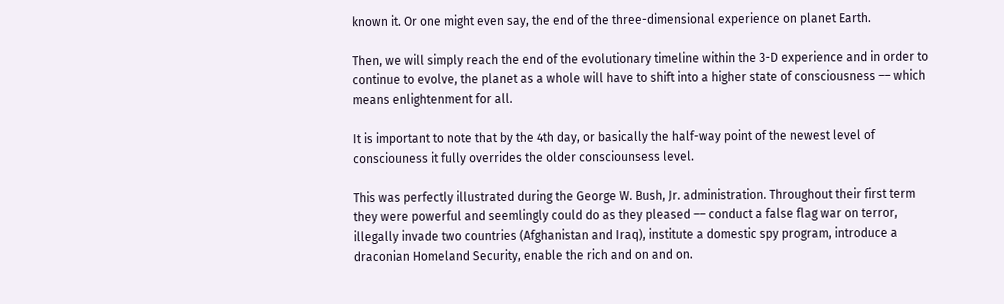known it. Or one might even say, the end of the three-dimensional experience on planet Earth.

Then, we will simply reach the end of the evolutionary timeline within the 3-D experience and in order to continue to evolve, the planet as a whole will have to shift into a higher state of consciousness –– which means enlightenment for all.

It is important to note that by the 4th day, or basically the half-way point of the newest level of consciouness it fully overrides the older consciounsess level.

This was perfectly illustrated during the George W. Bush, Jr. administration. Throughout their first term they were powerful and seemlingly could do as they pleased –– conduct a false flag war on terror, illegally invade two countries (Afghanistan and Iraq), institute a domestic spy program, introduce a draconian Homeland Security, enable the rich and on and on.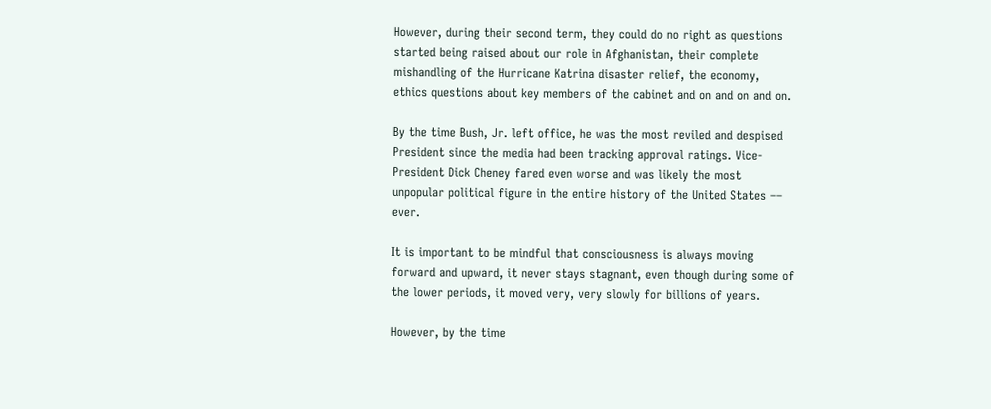However, during their second term, they could do no right as questions started being raised about our role in Afghanistan, their complete mishandling of the Hurricane Katrina disaster relief, the economy, ethics questions about key members of the cabinet and on and on and on.

By the time Bush, Jr. left office, he was the most reviled and despised President since the media had been tracking approval ratings. Vice-President Dick Cheney fared even worse and was likely the most unpopular political figure in the entire history of the United States –– ever.

It is important to be mindful that consciousness is always moving forward and upward, it never stays stagnant, even though during some of the lower periods, it moved very, very slowly for billions of years.

However, by the time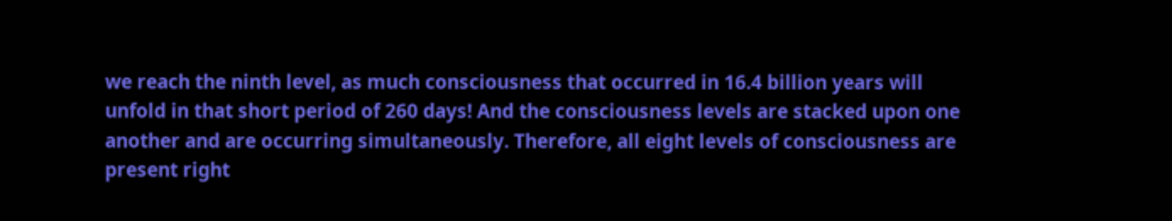we reach the ninth level, as much consciousness that occurred in 16.4 billion years will unfold in that short period of 260 days! And the consciousness levels are stacked upon one another and are occurring simultaneously. Therefore, all eight levels of consciousness are present right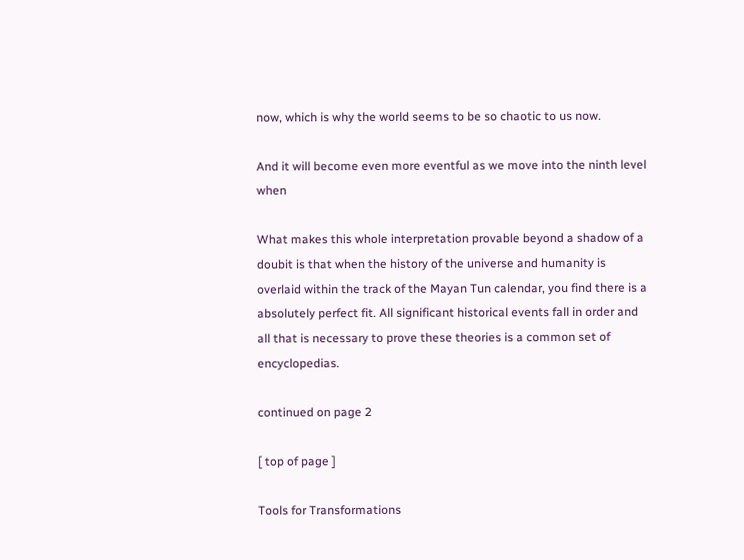now, which is why the world seems to be so chaotic to us now.

And it will become even more eventful as we move into the ninth level when

What makes this whole interpretation provable beyond a shadow of a doubit is that when the history of the universe and humanity is overlaid within the track of the Mayan Tun calendar, you find there is a absolutely perfect fit. All significant historical events fall in order and all that is necessary to prove these theories is a common set of encyclopedias.

continued on page 2

[ top of page ]

Tools for Transformations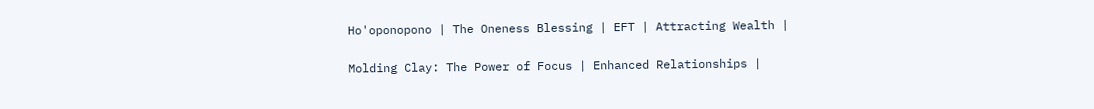Ho'oponopono | The Oneness Blessing | EFT | Attracting Wealth |

Molding Clay: The Power of Focus | Enhanced Relationships |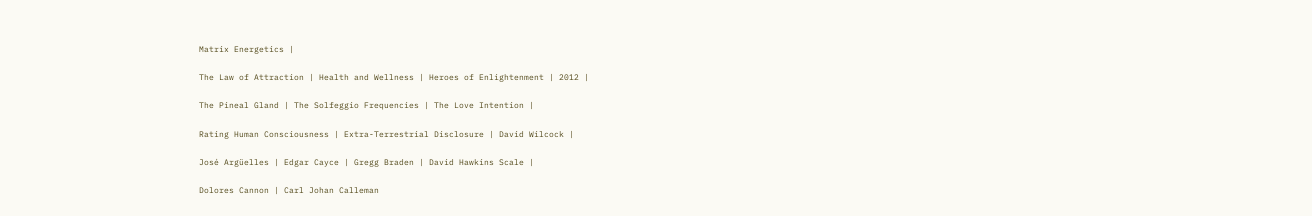Matrix Energetics |

The Law of Attraction | Health and Wellness | Heroes of Enlightenment | 2012 |

The Pineal Gland | The Solfeggio Frequencies | The Love Intention |

Rating Human Consciousness | Extra-Terrestrial Disclosure | David Wilcock |

José Argüelles | Edgar Cayce | Gregg Braden | David Hawkins Scale |

Dolores Cannon | Carl Johan Calleman